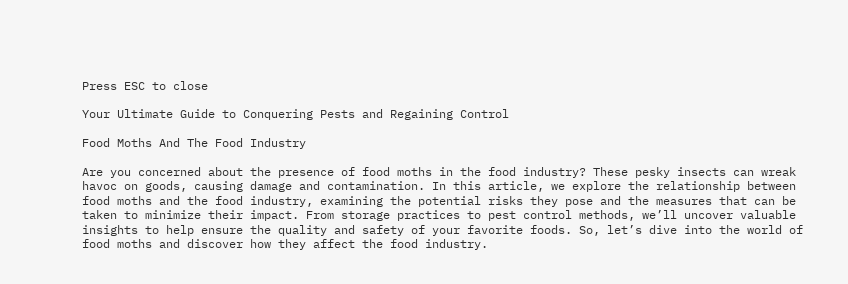Press ESC to close

Your Ultimate Guide to Conquering Pests and Regaining Control

Food Moths And The Food Industry

Are you concerned about the presence of food moths in the food industry? These pesky insects can wreak havoc on goods, causing damage and contamination. In this article, we explore the relationship between food moths and the food industry, examining the potential risks they pose and the measures that can be taken to minimize their impact. From storage practices to pest control methods, we’ll uncover valuable insights to help ensure the quality and safety of your favorite foods. So, let’s dive into the world of food moths and discover how they affect the food industry.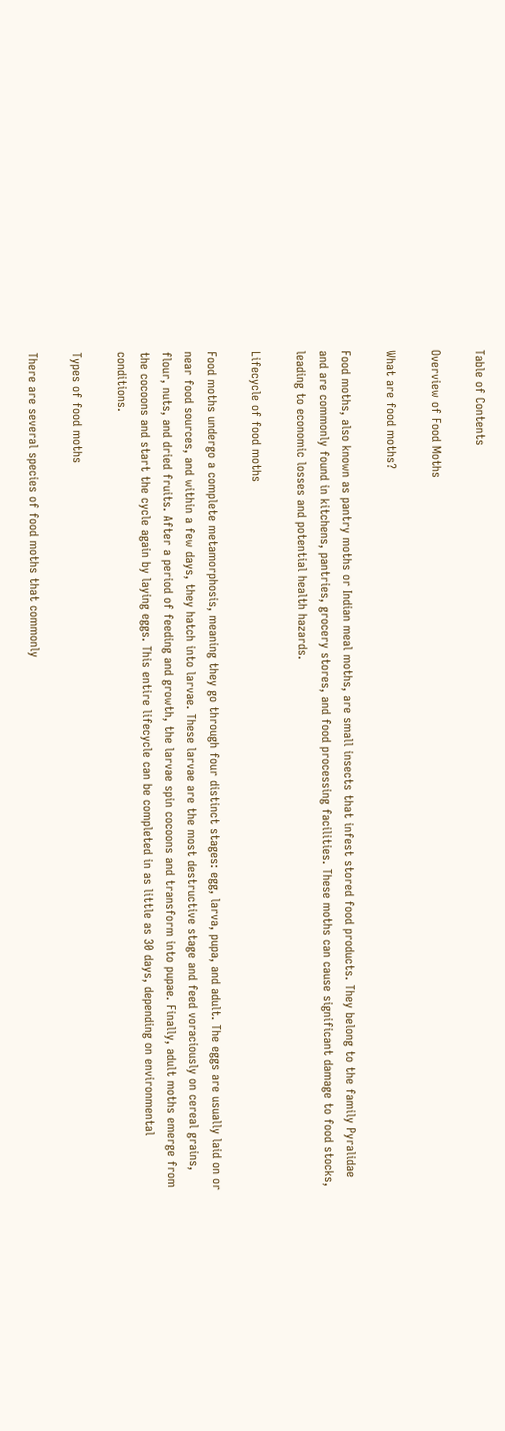Table of Contents

Overview of Food Moths

What are food moths?

Food moths, also known as pantry moths or Indian meal moths, are small insects that infest stored food products. They belong to the family Pyralidae and are commonly found in kitchens, pantries, grocery stores, and food processing facilities. These moths can cause significant damage to food stocks, leading to economic losses and potential health hazards.

Lifecycle of food moths

Food moths undergo a complete metamorphosis, meaning they go through four distinct stages: egg, larva, pupa, and adult. The eggs are usually laid on or near food sources, and within a few days, they hatch into larvae. These larvae are the most destructive stage and feed voraciously on cereal grains, flour, nuts, and dried fruits. After a period of feeding and growth, the larvae spin cocoons and transform into pupae. Finally, adult moths emerge from the cocoons and start the cycle again by laying eggs. This entire lifecycle can be completed in as little as 30 days, depending on environmental conditions.

Types of food moths

There are several species of food moths that commonly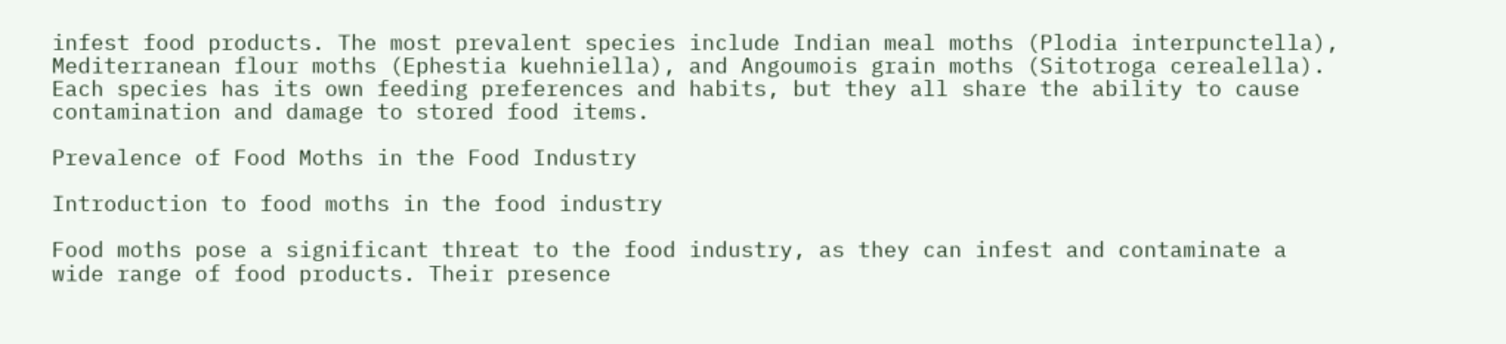infest food products. The most prevalent species include Indian meal moths (Plodia interpunctella), Mediterranean flour moths (Ephestia kuehniella), and Angoumois grain moths (Sitotroga cerealella). Each species has its own feeding preferences and habits, but they all share the ability to cause contamination and damage to stored food items.

Prevalence of Food Moths in the Food Industry

Introduction to food moths in the food industry

Food moths pose a significant threat to the food industry, as they can infest and contaminate a wide range of food products. Their presence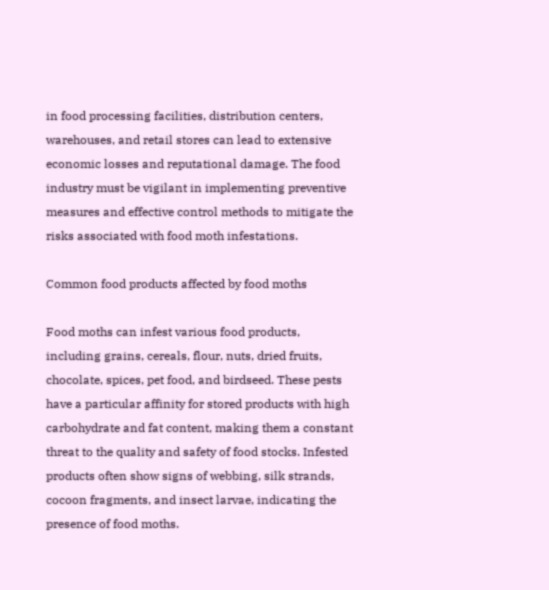in food processing facilities, distribution centers, warehouses, and retail stores can lead to extensive economic losses and reputational damage. The food industry must be vigilant in implementing preventive measures and effective control methods to mitigate the risks associated with food moth infestations.

Common food products affected by food moths

Food moths can infest various food products, including grains, cereals, flour, nuts, dried fruits, chocolate, spices, pet food, and birdseed. These pests have a particular affinity for stored products with high carbohydrate and fat content, making them a constant threat to the quality and safety of food stocks. Infested products often show signs of webbing, silk strands, cocoon fragments, and insect larvae, indicating the presence of food moths.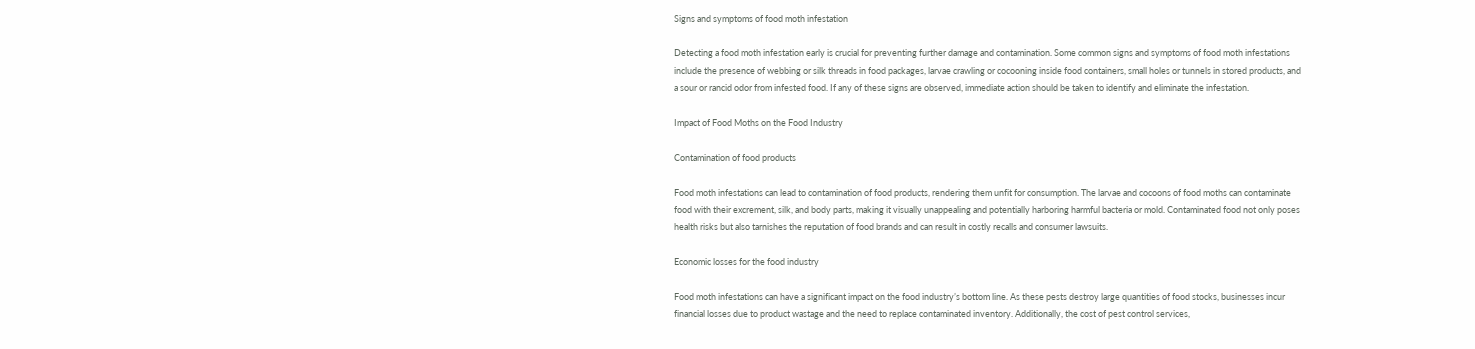Signs and symptoms of food moth infestation

Detecting a food moth infestation early is crucial for preventing further damage and contamination. Some common signs and symptoms of food moth infestations include the presence of webbing or silk threads in food packages, larvae crawling or cocooning inside food containers, small holes or tunnels in stored products, and a sour or rancid odor from infested food. If any of these signs are observed, immediate action should be taken to identify and eliminate the infestation.

Impact of Food Moths on the Food Industry

Contamination of food products

Food moth infestations can lead to contamination of food products, rendering them unfit for consumption. The larvae and cocoons of food moths can contaminate food with their excrement, silk, and body parts, making it visually unappealing and potentially harboring harmful bacteria or mold. Contaminated food not only poses health risks but also tarnishes the reputation of food brands and can result in costly recalls and consumer lawsuits.

Economic losses for the food industry

Food moth infestations can have a significant impact on the food industry’s bottom line. As these pests destroy large quantities of food stocks, businesses incur financial losses due to product wastage and the need to replace contaminated inventory. Additionally, the cost of pest control services,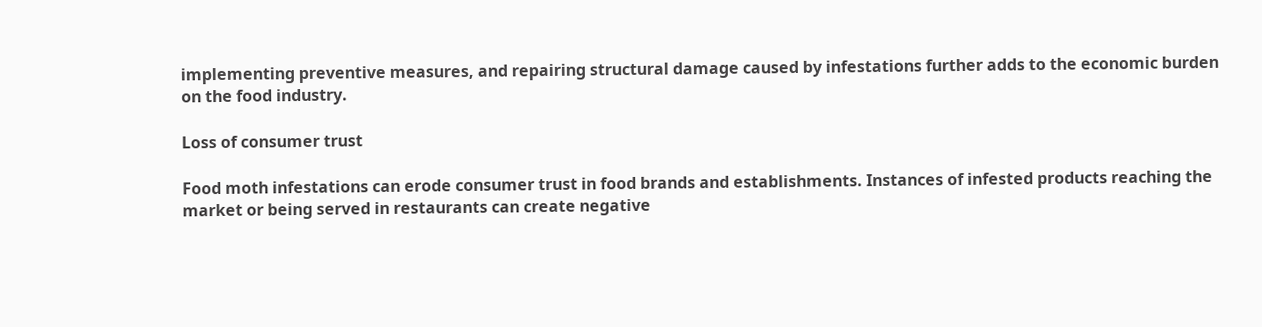implementing preventive measures, and repairing structural damage caused by infestations further adds to the economic burden on the food industry.

Loss of consumer trust

Food moth infestations can erode consumer trust in food brands and establishments. Instances of infested products reaching the market or being served in restaurants can create negative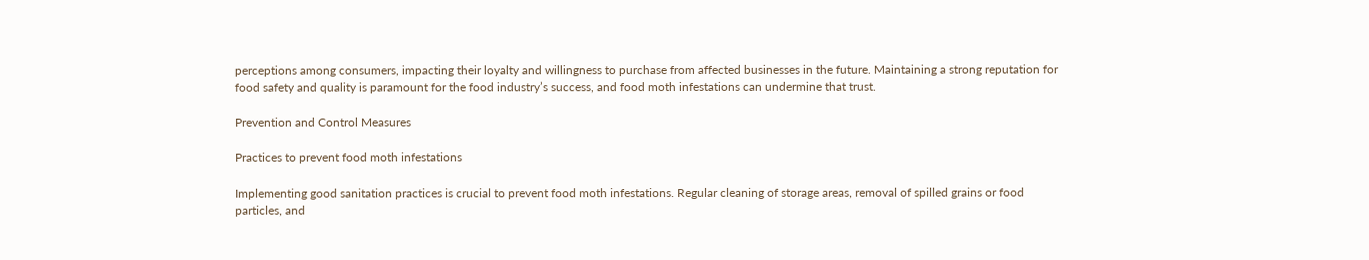perceptions among consumers, impacting their loyalty and willingness to purchase from affected businesses in the future. Maintaining a strong reputation for food safety and quality is paramount for the food industry’s success, and food moth infestations can undermine that trust.

Prevention and Control Measures

Practices to prevent food moth infestations

Implementing good sanitation practices is crucial to prevent food moth infestations. Regular cleaning of storage areas, removal of spilled grains or food particles, and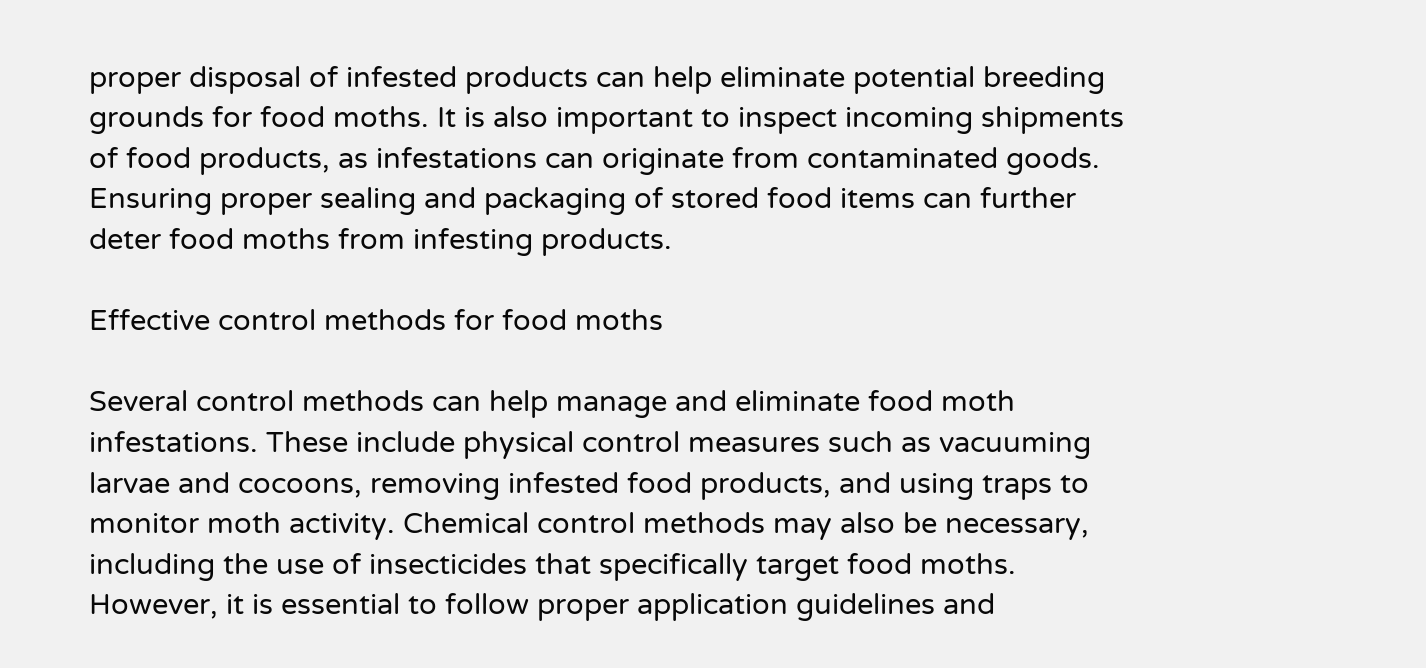proper disposal of infested products can help eliminate potential breeding grounds for food moths. It is also important to inspect incoming shipments of food products, as infestations can originate from contaminated goods. Ensuring proper sealing and packaging of stored food items can further deter food moths from infesting products.

Effective control methods for food moths

Several control methods can help manage and eliminate food moth infestations. These include physical control measures such as vacuuming larvae and cocoons, removing infested food products, and using traps to monitor moth activity. Chemical control methods may also be necessary, including the use of insecticides that specifically target food moths. However, it is essential to follow proper application guidelines and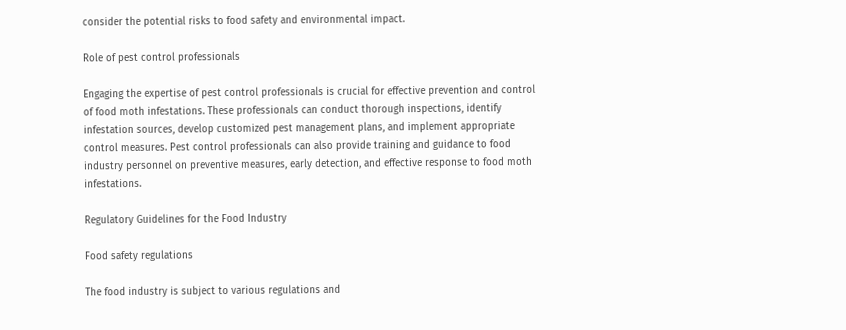consider the potential risks to food safety and environmental impact.

Role of pest control professionals

Engaging the expertise of pest control professionals is crucial for effective prevention and control of food moth infestations. These professionals can conduct thorough inspections, identify infestation sources, develop customized pest management plans, and implement appropriate control measures. Pest control professionals can also provide training and guidance to food industry personnel on preventive measures, early detection, and effective response to food moth infestations.

Regulatory Guidelines for the Food Industry

Food safety regulations

The food industry is subject to various regulations and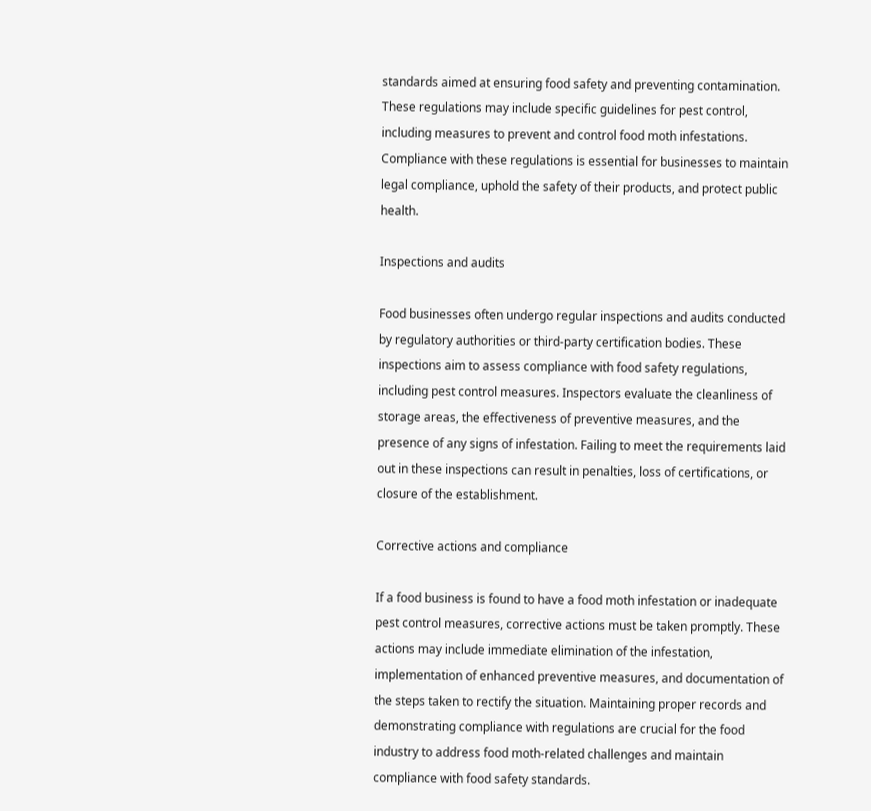standards aimed at ensuring food safety and preventing contamination. These regulations may include specific guidelines for pest control, including measures to prevent and control food moth infestations. Compliance with these regulations is essential for businesses to maintain legal compliance, uphold the safety of their products, and protect public health.

Inspections and audits

Food businesses often undergo regular inspections and audits conducted by regulatory authorities or third-party certification bodies. These inspections aim to assess compliance with food safety regulations, including pest control measures. Inspectors evaluate the cleanliness of storage areas, the effectiveness of preventive measures, and the presence of any signs of infestation. Failing to meet the requirements laid out in these inspections can result in penalties, loss of certifications, or closure of the establishment.

Corrective actions and compliance

If a food business is found to have a food moth infestation or inadequate pest control measures, corrective actions must be taken promptly. These actions may include immediate elimination of the infestation, implementation of enhanced preventive measures, and documentation of the steps taken to rectify the situation. Maintaining proper records and demonstrating compliance with regulations are crucial for the food industry to address food moth-related challenges and maintain compliance with food safety standards.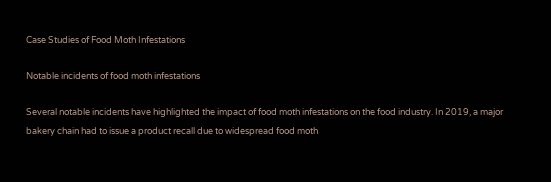Case Studies of Food Moth Infestations

Notable incidents of food moth infestations

Several notable incidents have highlighted the impact of food moth infestations on the food industry. In 2019, a major bakery chain had to issue a product recall due to widespread food moth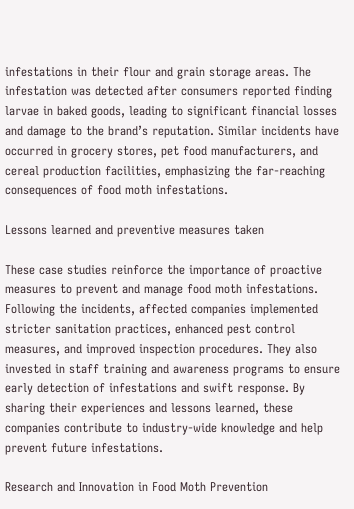infestations in their flour and grain storage areas. The infestation was detected after consumers reported finding larvae in baked goods, leading to significant financial losses and damage to the brand’s reputation. Similar incidents have occurred in grocery stores, pet food manufacturers, and cereal production facilities, emphasizing the far-reaching consequences of food moth infestations.

Lessons learned and preventive measures taken

These case studies reinforce the importance of proactive measures to prevent and manage food moth infestations. Following the incidents, affected companies implemented stricter sanitation practices, enhanced pest control measures, and improved inspection procedures. They also invested in staff training and awareness programs to ensure early detection of infestations and swift response. By sharing their experiences and lessons learned, these companies contribute to industry-wide knowledge and help prevent future infestations.

Research and Innovation in Food Moth Prevention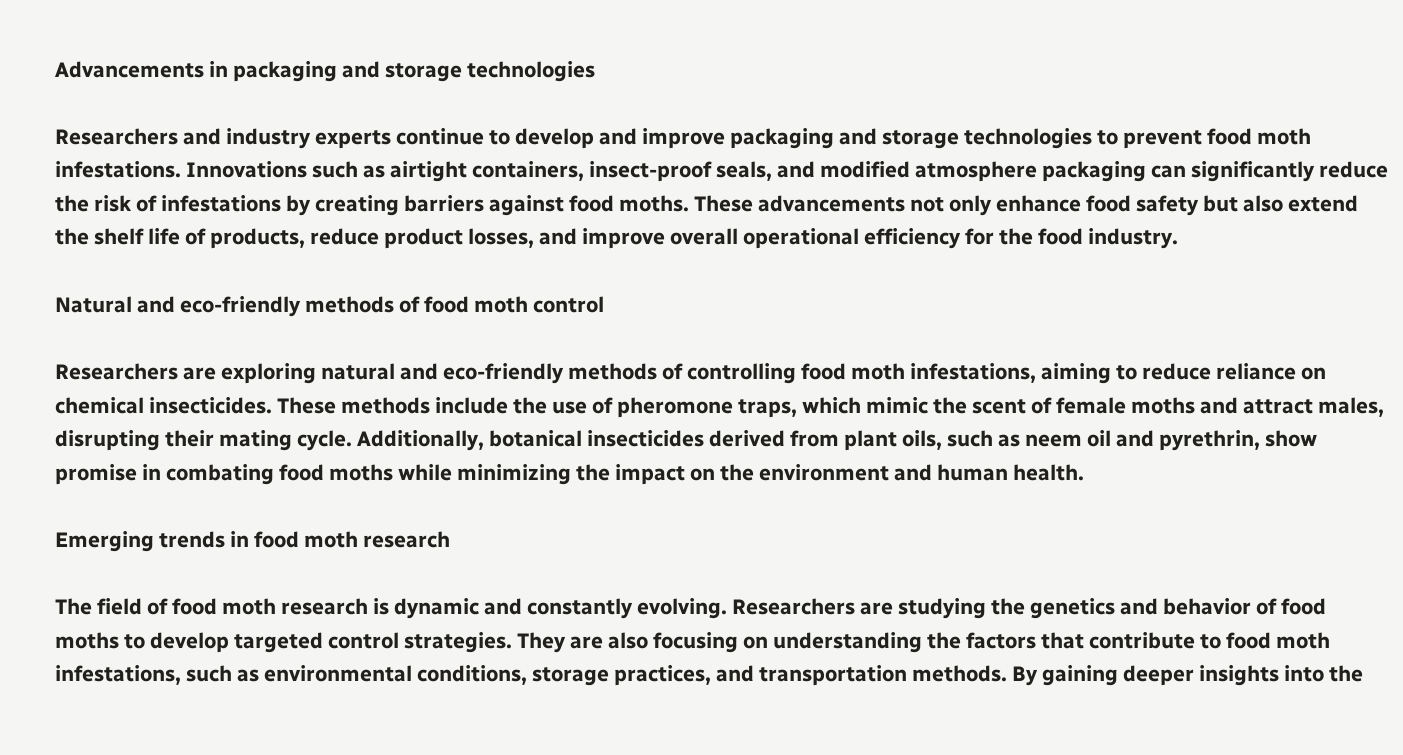Advancements in packaging and storage technologies

Researchers and industry experts continue to develop and improve packaging and storage technologies to prevent food moth infestations. Innovations such as airtight containers, insect-proof seals, and modified atmosphere packaging can significantly reduce the risk of infestations by creating barriers against food moths. These advancements not only enhance food safety but also extend the shelf life of products, reduce product losses, and improve overall operational efficiency for the food industry.

Natural and eco-friendly methods of food moth control

Researchers are exploring natural and eco-friendly methods of controlling food moth infestations, aiming to reduce reliance on chemical insecticides. These methods include the use of pheromone traps, which mimic the scent of female moths and attract males, disrupting their mating cycle. Additionally, botanical insecticides derived from plant oils, such as neem oil and pyrethrin, show promise in combating food moths while minimizing the impact on the environment and human health.

Emerging trends in food moth research

The field of food moth research is dynamic and constantly evolving. Researchers are studying the genetics and behavior of food moths to develop targeted control strategies. They are also focusing on understanding the factors that contribute to food moth infestations, such as environmental conditions, storage practices, and transportation methods. By gaining deeper insights into the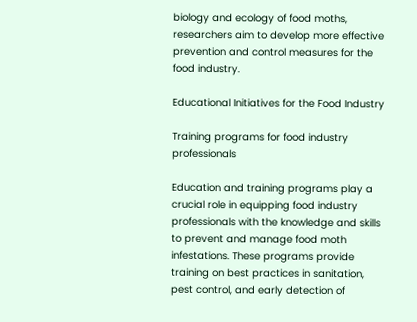biology and ecology of food moths, researchers aim to develop more effective prevention and control measures for the food industry.

Educational Initiatives for the Food Industry

Training programs for food industry professionals

Education and training programs play a crucial role in equipping food industry professionals with the knowledge and skills to prevent and manage food moth infestations. These programs provide training on best practices in sanitation, pest control, and early detection of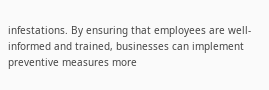infestations. By ensuring that employees are well-informed and trained, businesses can implement preventive measures more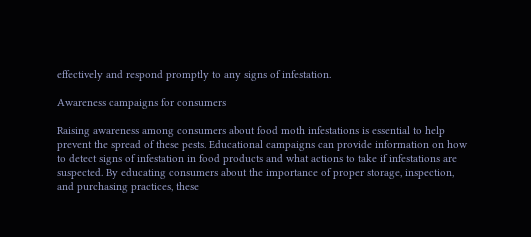effectively and respond promptly to any signs of infestation.

Awareness campaigns for consumers

Raising awareness among consumers about food moth infestations is essential to help prevent the spread of these pests. Educational campaigns can provide information on how to detect signs of infestation in food products and what actions to take if infestations are suspected. By educating consumers about the importance of proper storage, inspection, and purchasing practices, these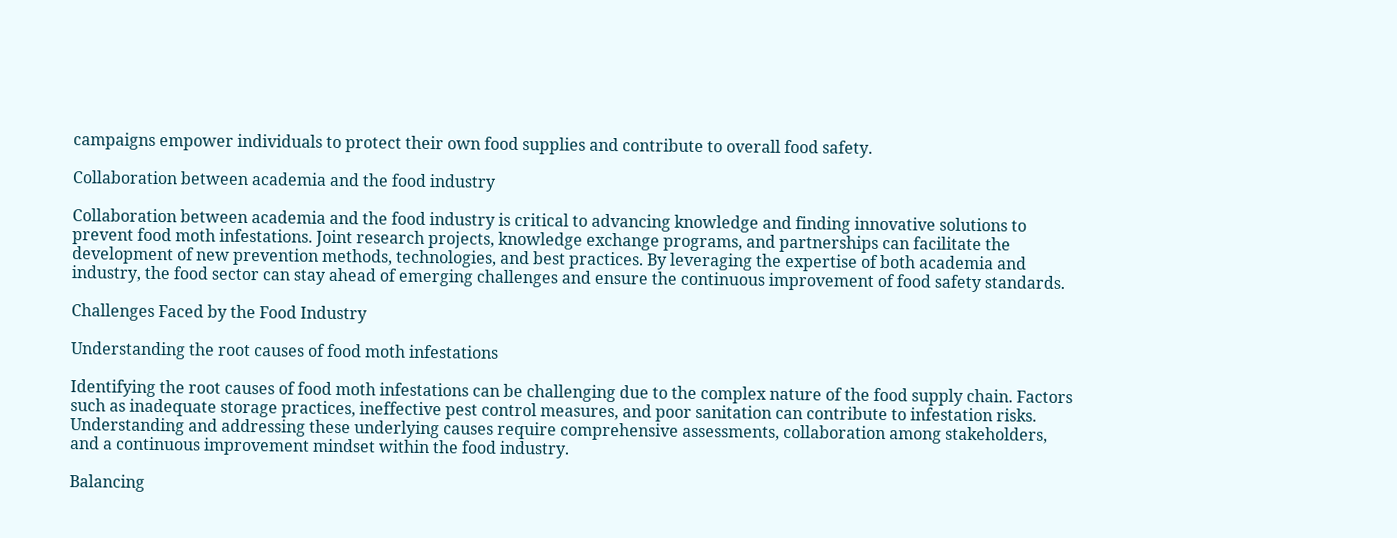campaigns empower individuals to protect their own food supplies and contribute to overall food safety.

Collaboration between academia and the food industry

Collaboration between academia and the food industry is critical to advancing knowledge and finding innovative solutions to prevent food moth infestations. Joint research projects, knowledge exchange programs, and partnerships can facilitate the development of new prevention methods, technologies, and best practices. By leveraging the expertise of both academia and industry, the food sector can stay ahead of emerging challenges and ensure the continuous improvement of food safety standards.

Challenges Faced by the Food Industry

Understanding the root causes of food moth infestations

Identifying the root causes of food moth infestations can be challenging due to the complex nature of the food supply chain. Factors such as inadequate storage practices, ineffective pest control measures, and poor sanitation can contribute to infestation risks. Understanding and addressing these underlying causes require comprehensive assessments, collaboration among stakeholders, and a continuous improvement mindset within the food industry.

Balancing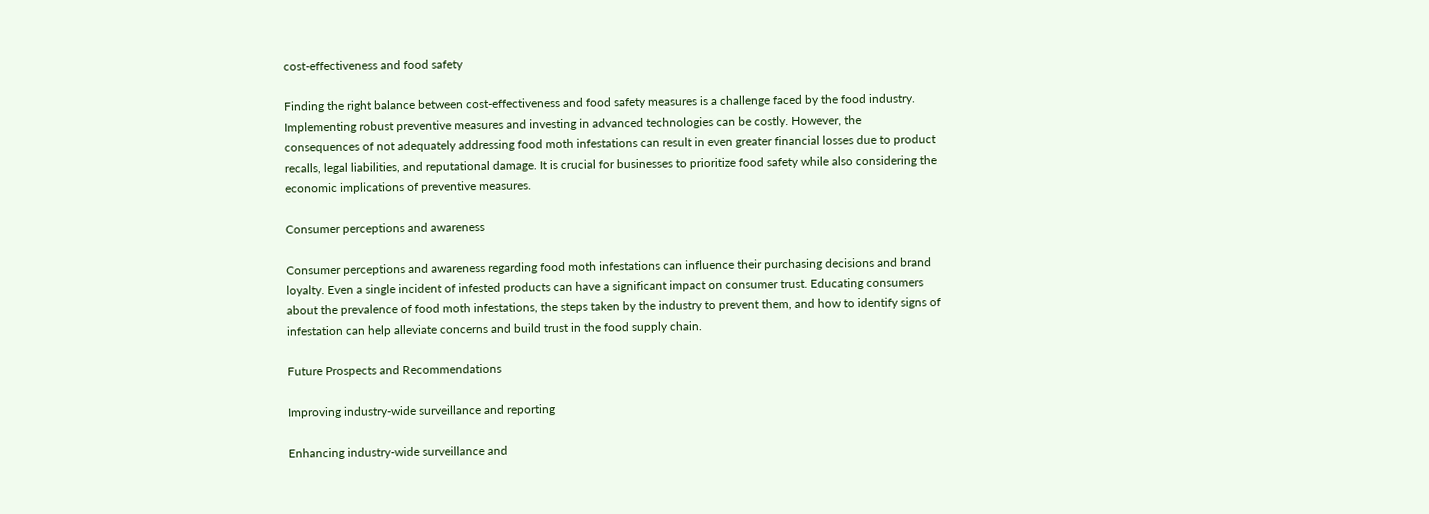cost-effectiveness and food safety

Finding the right balance between cost-effectiveness and food safety measures is a challenge faced by the food industry. Implementing robust preventive measures and investing in advanced technologies can be costly. However, the consequences of not adequately addressing food moth infestations can result in even greater financial losses due to product recalls, legal liabilities, and reputational damage. It is crucial for businesses to prioritize food safety while also considering the economic implications of preventive measures.

Consumer perceptions and awareness

Consumer perceptions and awareness regarding food moth infestations can influence their purchasing decisions and brand loyalty. Even a single incident of infested products can have a significant impact on consumer trust. Educating consumers about the prevalence of food moth infestations, the steps taken by the industry to prevent them, and how to identify signs of infestation can help alleviate concerns and build trust in the food supply chain.

Future Prospects and Recommendations

Improving industry-wide surveillance and reporting

Enhancing industry-wide surveillance and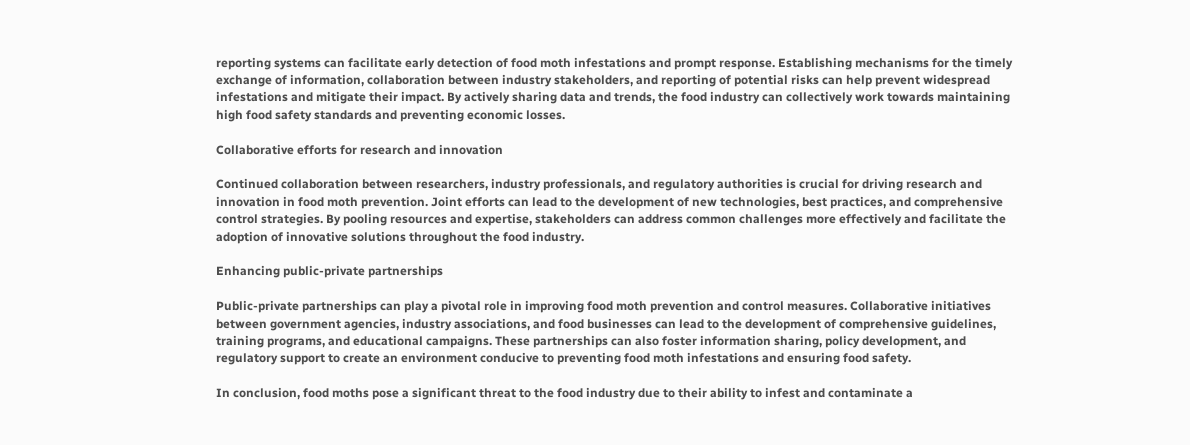reporting systems can facilitate early detection of food moth infestations and prompt response. Establishing mechanisms for the timely exchange of information, collaboration between industry stakeholders, and reporting of potential risks can help prevent widespread infestations and mitigate their impact. By actively sharing data and trends, the food industry can collectively work towards maintaining high food safety standards and preventing economic losses.

Collaborative efforts for research and innovation

Continued collaboration between researchers, industry professionals, and regulatory authorities is crucial for driving research and innovation in food moth prevention. Joint efforts can lead to the development of new technologies, best practices, and comprehensive control strategies. By pooling resources and expertise, stakeholders can address common challenges more effectively and facilitate the adoption of innovative solutions throughout the food industry.

Enhancing public-private partnerships

Public-private partnerships can play a pivotal role in improving food moth prevention and control measures. Collaborative initiatives between government agencies, industry associations, and food businesses can lead to the development of comprehensive guidelines, training programs, and educational campaigns. These partnerships can also foster information sharing, policy development, and regulatory support to create an environment conducive to preventing food moth infestations and ensuring food safety.

In conclusion, food moths pose a significant threat to the food industry due to their ability to infest and contaminate a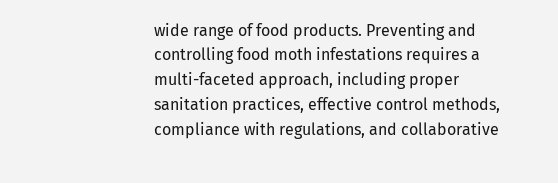wide range of food products. Preventing and controlling food moth infestations requires a multi-faceted approach, including proper sanitation practices, effective control methods, compliance with regulations, and collaborative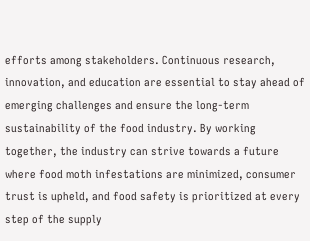efforts among stakeholders. Continuous research, innovation, and education are essential to stay ahead of emerging challenges and ensure the long-term sustainability of the food industry. By working together, the industry can strive towards a future where food moth infestations are minimized, consumer trust is upheld, and food safety is prioritized at every step of the supply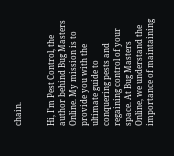chain.


Hi, I'm Pest Control, the author behind Bug Masters Online. My mission is to provide you with the ultimate guide to conquering pests and regaining control of your space. At Bug Masters Online, we understand the importance of maintaining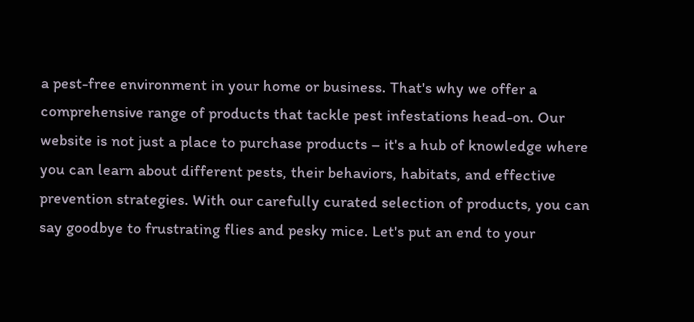a pest-free environment in your home or business. That's why we offer a comprehensive range of products that tackle pest infestations head-on. Our website is not just a place to purchase products – it's a hub of knowledge where you can learn about different pests, their behaviors, habitats, and effective prevention strategies. With our carefully curated selection of products, you can say goodbye to frustrating flies and pesky mice. Let's put an end to your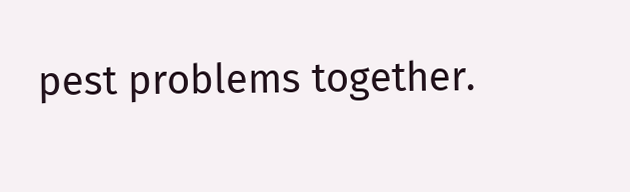pest problems together.